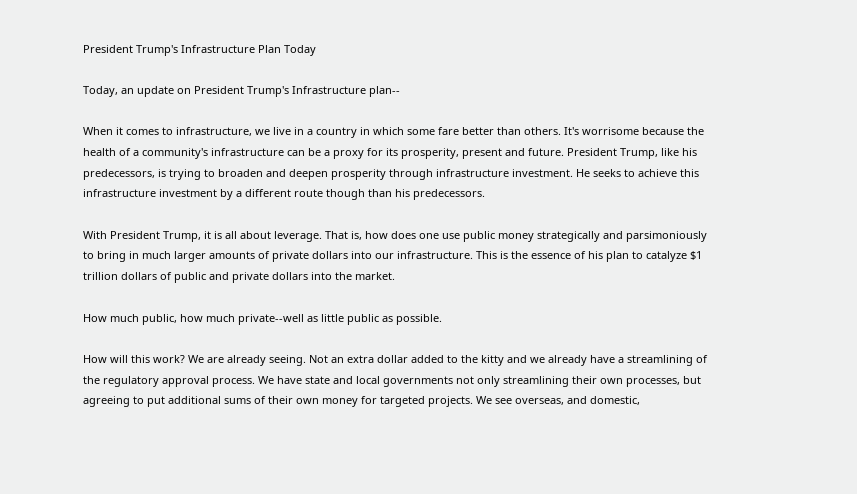President Trump's Infrastructure Plan Today

Today, an update on President Trump's Infrastructure plan--

When it comes to infrastructure, we live in a country in which some fare better than others. It's worrisome because the health of a community's infrastructure can be a proxy for its prosperity, present and future. President Trump, like his predecessors, is trying to broaden and deepen prosperity through infrastructure investment. He seeks to achieve this infrastructure investment by a different route though than his predecessors.

With President Trump, it is all about leverage. That is, how does one use public money strategically and parsimoniously to bring in much larger amounts of private dollars into our infrastructure. This is the essence of his plan to catalyze $1 trillion dollars of public and private dollars into the market.

How much public, how much private--well as little public as possible.

How will this work? We are already seeing. Not an extra dollar added to the kitty and we already have a streamlining of the regulatory approval process. We have state and local governments not only streamlining their own processes, but agreeing to put additional sums of their own money for targeted projects. We see overseas, and domestic,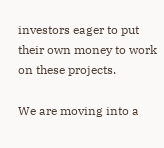investors eager to put their own money to work on these projects.

We are moving into a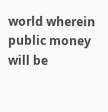world wherein public money will be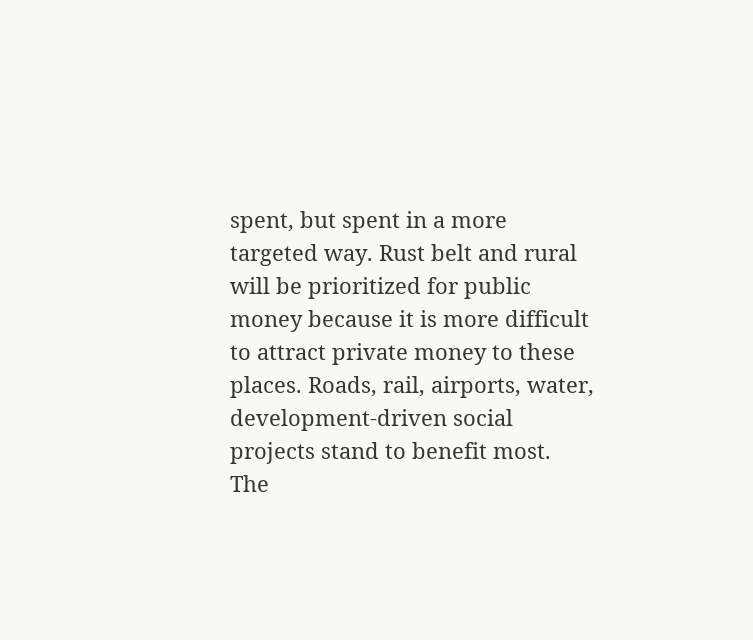spent, but spent in a more targeted way. Rust belt and rural will be prioritized for public money because it is more difficult to attract private money to these places. Roads, rail, airports, water, development-driven social projects stand to benefit most. The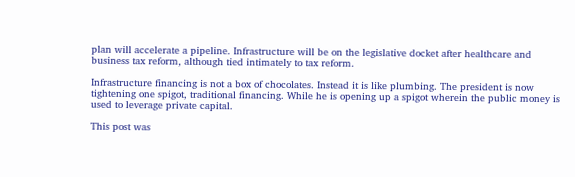plan will accelerate a pipeline. Infrastructure will be on the legislative docket after healthcare and business tax reform, although tied intimately to tax reform.

Infrastructure financing is not a box of chocolates. Instead it is like plumbing. The president is now tightening one spigot, traditional financing. While he is opening up a spigot wherein the public money is used to leverage private capital.

This post was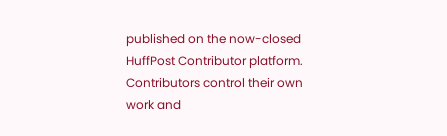published on the now-closed HuffPost Contributor platform. Contributors control their own work and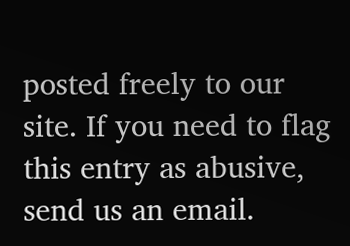posted freely to our site. If you need to flag this entry as abusive, send us an email.